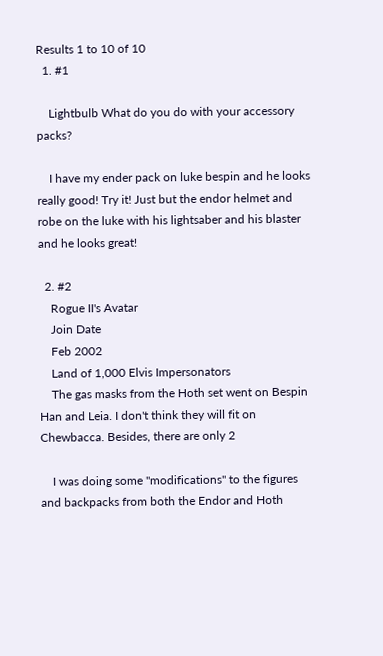Results 1 to 10 of 10
  1. #1

    Lightbulb What do you do with your accessory packs?

    I have my ender pack on luke bespin and he looks really good! Try it! Just but the endor helmet and robe on the luke with his lightsaber and his blaster and he looks great!

  2. #2
    Rogue II's Avatar
    Join Date
    Feb 2002
    Land of 1,000 Elvis Impersonators
    The gas masks from the Hoth set went on Bespin Han and Leia. I don't think they will fit on Chewbacca. Besides, there are only 2

    I was doing some "modifications" to the figures and backpacks from both the Endor and Hoth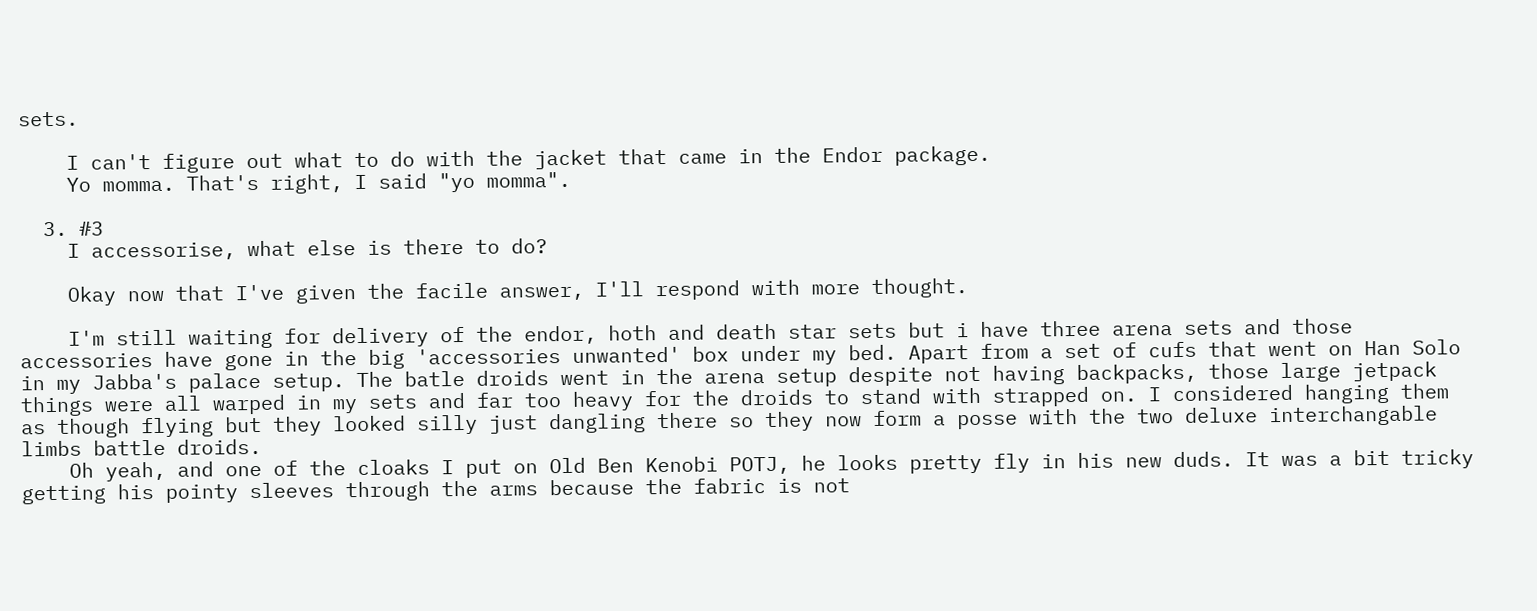sets.

    I can't figure out what to do with the jacket that came in the Endor package.
    Yo momma. That's right, I said "yo momma".

  3. #3
    I accessorise, what else is there to do?

    Okay now that I've given the facile answer, I'll respond with more thought.

    I'm still waiting for delivery of the endor, hoth and death star sets but i have three arena sets and those accessories have gone in the big 'accessories unwanted' box under my bed. Apart from a set of cufs that went on Han Solo in my Jabba's palace setup. The batle droids went in the arena setup despite not having backpacks, those large jetpack things were all warped in my sets and far too heavy for the droids to stand with strapped on. I considered hanging them as though flying but they looked silly just dangling there so they now form a posse with the two deluxe interchangable limbs battle droids.
    Oh yeah, and one of the cloaks I put on Old Ben Kenobi POTJ, he looks pretty fly in his new duds. It was a bit tricky getting his pointy sleeves through the arms because the fabric is not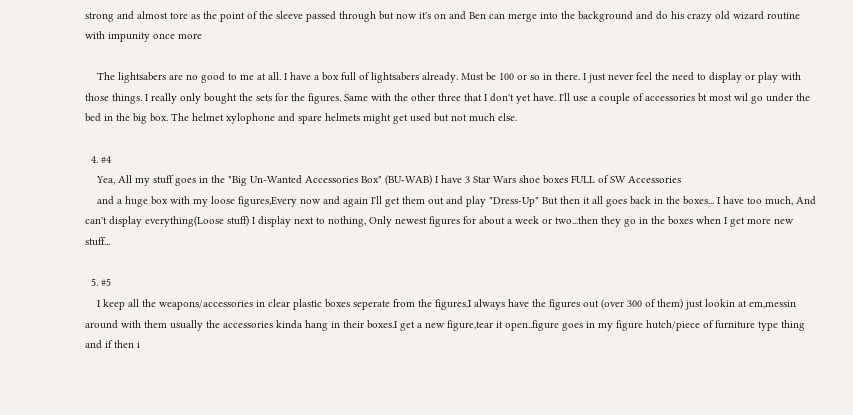strong and almost tore as the point of the sleeve passed through but now it's on and Ben can merge into the background and do his crazy old wizard routine with impunity once more

    The lightsabers are no good to me at all. I have a box full of lightsabers already. Must be 100 or so in there. I just never feel the need to display or play with those things. I really only bought the sets for the figures. Same with the other three that I don't yet have. I'll use a couple of accessories bt most wil go under the bed in the big box. The helmet xylophone and spare helmets might get used but not much else.

  4. #4
    Yea, All my stuff goes in the "Big Un-Wanted Accessories Box" (BU-WAB) I have 3 Star Wars shoe boxes FULL of SW Accessories
    and a huge box with my loose figures,Every now and again I'll get them out and play "Dress-Up" But then it all goes back in the boxes... I have too much, And can't display everything(Loose stuff) I display next to nothing, Only newest figures for about a week or two...then they go in the boxes when I get more new stuff...

  5. #5
    I keep all the weapons/accessories in clear plastic boxes seperate from the figures.I always have the figures out (over 300 of them) just lookin at em,messin around with them usually the accessories kinda hang in their boxes.I get a new figure,tear it open..figure goes in my figure hutch/piece of furniture type thing and if then i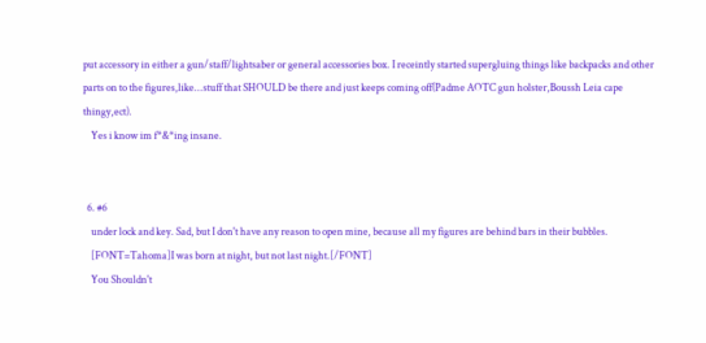put accessory in either a gun/staff/lightsaber or general accessories box. I receintly started supergluing things like backpacks and other parts on to the figures,like...stuff that SHOULD be there and just keeps coming off(Padme AOTC gun holster,Boussh Leia cape thingy,ect).
    Yes i know im f*&*ing insane.


  6. #6
    under lock and key. Sad, but I don't have any reason to open mine, because all my figures are behind bars in their bubbles.
    [FONT=Tahoma]I was born at night, but not last night.[/FONT]
    You Shouldn't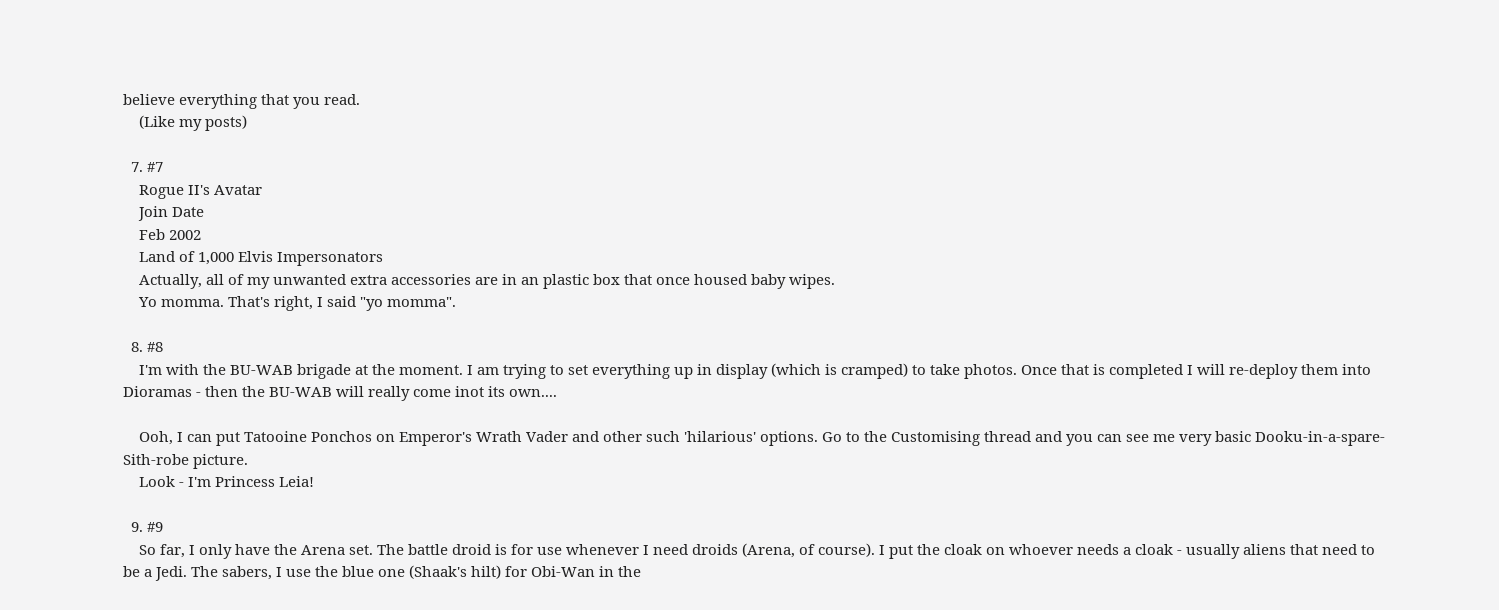believe everything that you read.
    (Like my posts)

  7. #7
    Rogue II's Avatar
    Join Date
    Feb 2002
    Land of 1,000 Elvis Impersonators
    Actually, all of my unwanted extra accessories are in an plastic box that once housed baby wipes.
    Yo momma. That's right, I said "yo momma".

  8. #8
    I'm with the BU-WAB brigade at the moment. I am trying to set everything up in display (which is cramped) to take photos. Once that is completed I will re-deploy them into Dioramas - then the BU-WAB will really come inot its own....

    Ooh, I can put Tatooine Ponchos on Emperor's Wrath Vader and other such 'hilarious' options. Go to the Customising thread and you can see me very basic Dooku-in-a-spare-Sith-robe picture.
    Look - I'm Princess Leia!

  9. #9
    So far, I only have the Arena set. The battle droid is for use whenever I need droids (Arena, of course). I put the cloak on whoever needs a cloak - usually aliens that need to be a Jedi. The sabers, I use the blue one (Shaak's hilt) for Obi-Wan in the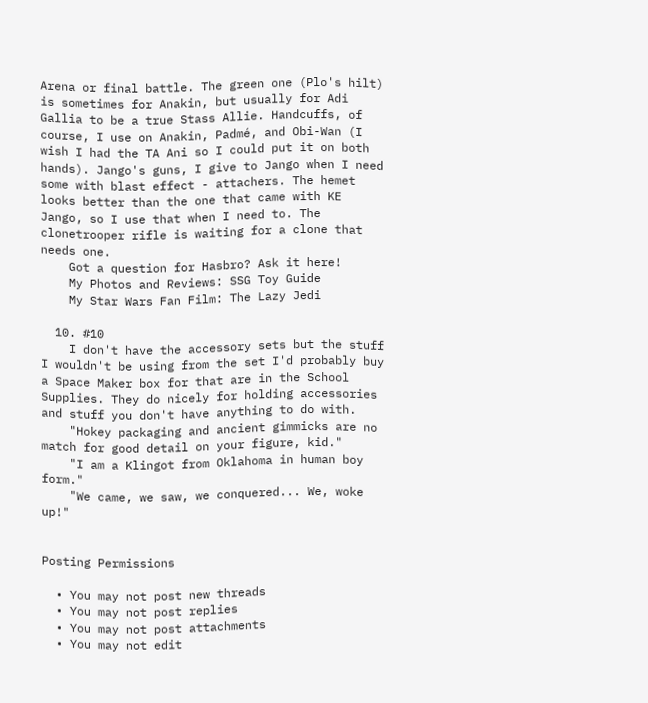Arena or final battle. The green one (Plo's hilt) is sometimes for Anakin, but usually for Adi Gallia to be a true Stass Allie. Handcuffs, of course, I use on Anakin, Padmé, and Obi-Wan (I wish I had the TA Ani so I could put it on both hands). Jango's guns, I give to Jango when I need some with blast effect - attachers. The hemet looks better than the one that came with KE Jango, so I use that when I need to. The clonetrooper rifle is waiting for a clone that needs one.
    Got a question for Hasbro? Ask it here!
    My Photos and Reviews: SSG Toy Guide
    My Star Wars Fan Film: The Lazy Jedi

  10. #10
    I don't have the accessory sets but the stuff I wouldn't be using from the set I'd probably buy a Space Maker box for that are in the School Supplies. They do nicely for holding accessories and stuff you don't have anything to do with.
    "Hokey packaging and ancient gimmicks are no match for good detail on your figure, kid."
    "I am a Klingot from Oklahoma in human boy form."
    "We came, we saw, we conquered... We, woke up!"


Posting Permissions

  • You may not post new threads
  • You may not post replies
  • You may not post attachments
  • You may not edit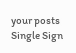your posts
Single Sign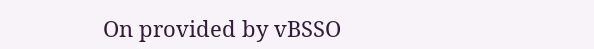On provided by vBSSO